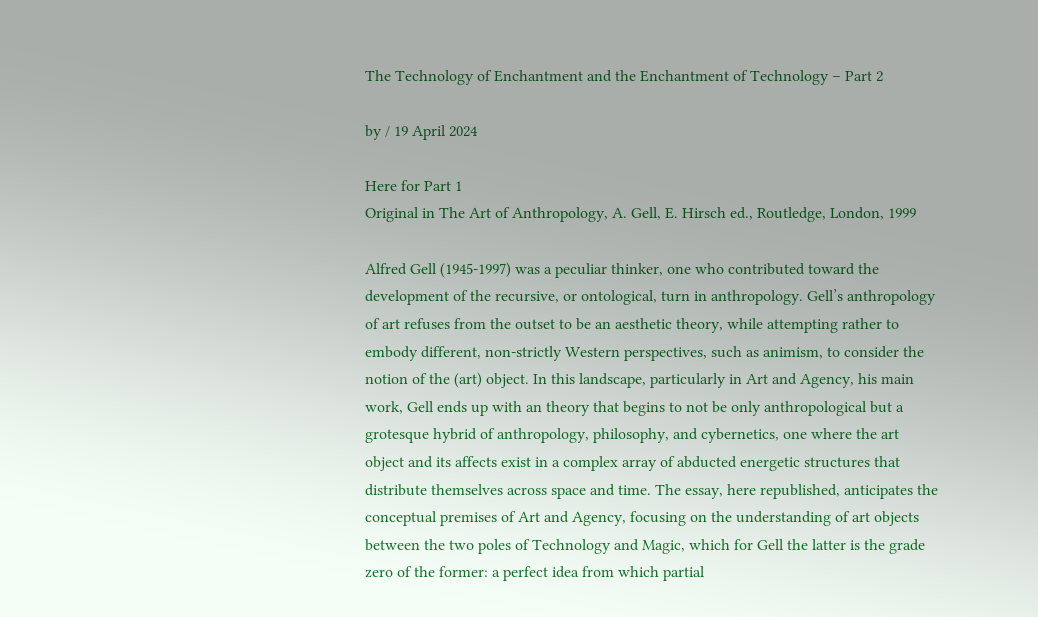The Technology of Enchantment and the Enchantment of Technology – Part 2

by / 19 April 2024

Here for Part 1
Original in The Art of Anthropology, A. Gell, E. Hirsch ed., Routledge, London, 1999

Alfred Gell (1945-1997) was a peculiar thinker, one who contributed toward the development of the recursive, or ontological, turn in anthropology. Gell’s anthropology of art refuses from the outset to be an aesthetic theory, while attempting rather to embody different, non-strictly Western perspectives, such as animism, to consider the notion of the (art) object. In this landscape, particularly in Art and Agency, his main work, Gell ends up with an theory that begins to not be only anthropological but a grotesque hybrid of anthropology, philosophy, and cybernetics, one where the art object and its affects exist in a complex array of abducted energetic structures that distribute themselves across space and time. The essay, here republished, anticipates the conceptual premises of Art and Agency, focusing on the understanding of art objects between the two poles of Technology and Magic, which for Gell the latter is the grade zero of the former: a perfect idea from which partial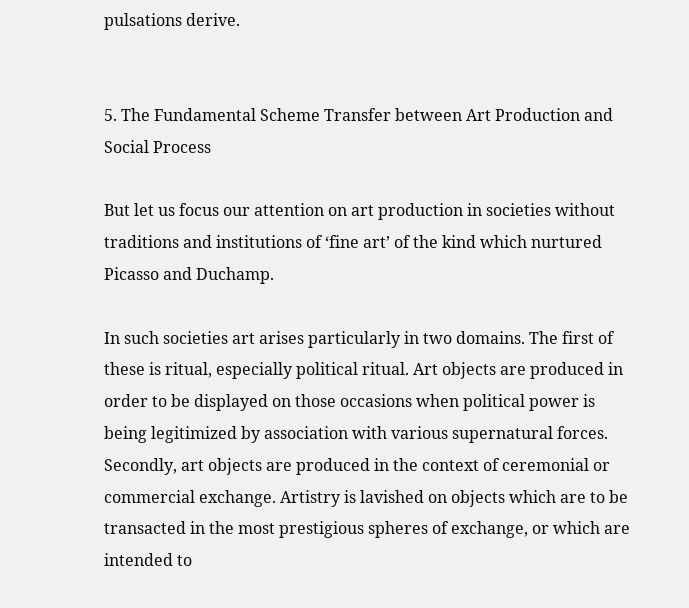pulsations derive.


5. The Fundamental Scheme Transfer between Art Production and Social Process

But let us focus our attention on art production in societies without traditions and institutions of ‘fine art’ of the kind which nurtured Picasso and Duchamp.

In such societies art arises particularly in two domains. The first of these is ritual, especially political ritual. Art objects are produced in order to be displayed on those occasions when political power is being legitimized by association with various supernatural forces. Secondly, art objects are produced in the context of ceremonial or commercial exchange. Artistry is lavished on objects which are to be transacted in the most prestigious spheres of exchange, or which are intended to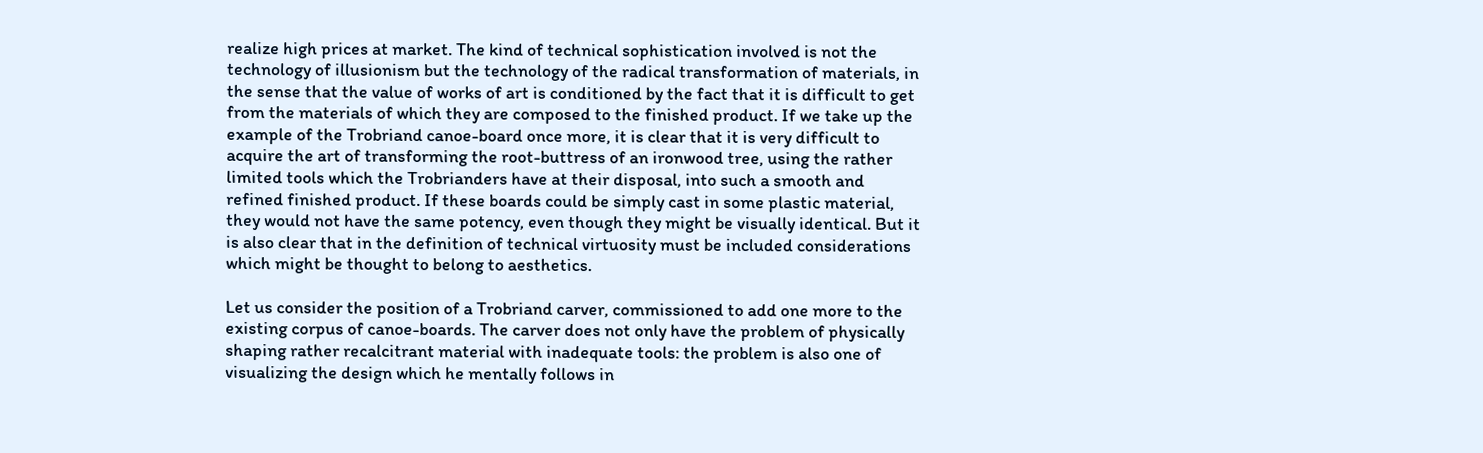realize high prices at market. The kind of technical sophistication involved is not the technology of illusionism but the technology of the radical transformation of materials, in the sense that the value of works of art is conditioned by the fact that it is difficult to get from the materials of which they are composed to the finished product. If we take up the example of the Trobriand canoe-board once more, it is clear that it is very difficult to acquire the art of transforming the root-buttress of an ironwood tree, using the rather limited tools which the Trobrianders have at their disposal, into such a smooth and refined finished product. If these boards could be simply cast in some plastic material, they would not have the same potency, even though they might be visually identical. But it is also clear that in the definition of technical virtuosity must be included considerations which might be thought to belong to aesthetics.

Let us consider the position of a Trobriand carver, commissioned to add one more to the existing corpus of canoe-boards. The carver does not only have the problem of physically shaping rather recalcitrant material with inadequate tools: the problem is also one of visualizing the design which he mentally follows in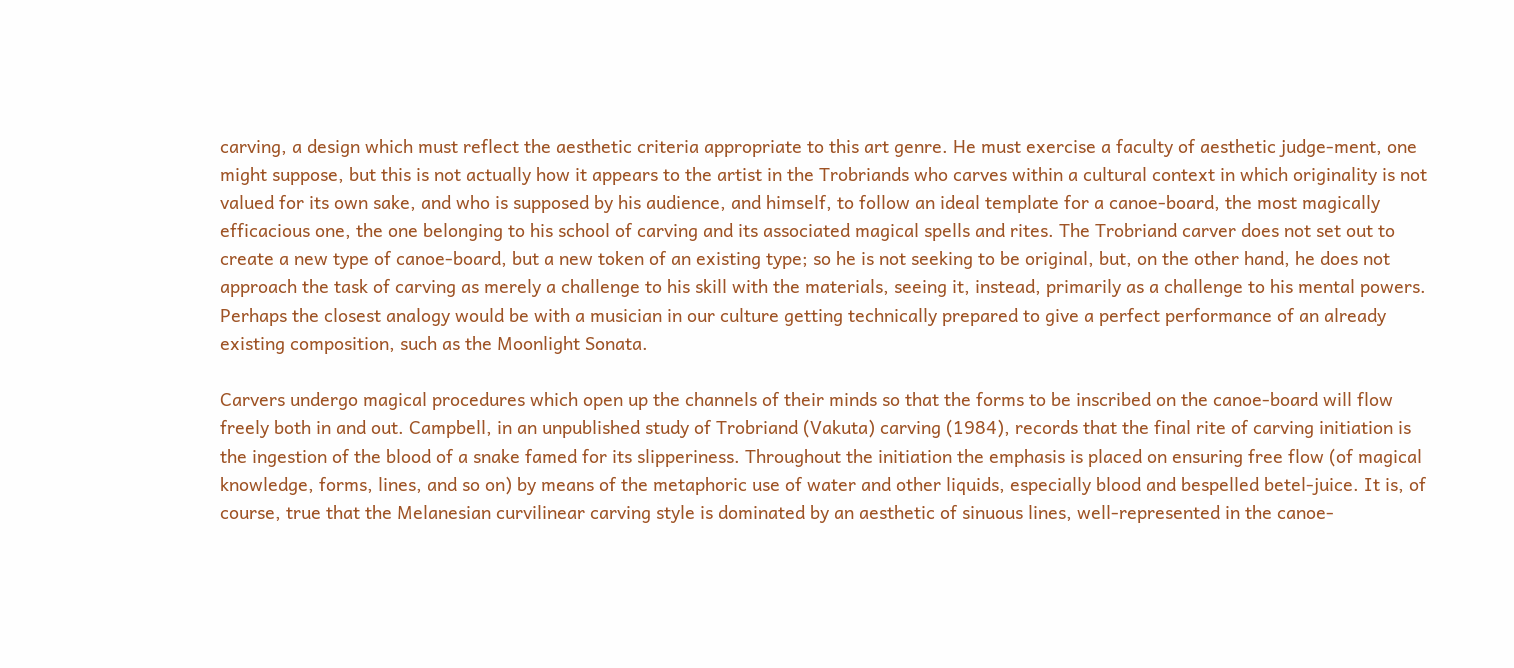carving, a design which must reflect the aesthetic criteria appropriate to this art genre. He must exercise a faculty of aesthetic judge-ment, one might suppose, but this is not actually how it appears to the artist in the Trobriands who carves within a cultural context in which originality is not valued for its own sake, and who is supposed by his audience, and himself, to follow an ideal template for a canoe-board, the most magically efficacious one, the one belonging to his school of carving and its associated magical spells and rites. The Trobriand carver does not set out to create a new type of canoe-board, but a new token of an existing type; so he is not seeking to be original, but, on the other hand, he does not approach the task of carving as merely a challenge to his skill with the materials, seeing it, instead, primarily as a challenge to his mental powers. Perhaps the closest analogy would be with a musician in our culture getting technically prepared to give a perfect performance of an already existing composition, such as the Moonlight Sonata.

Carvers undergo magical procedures which open up the channels of their minds so that the forms to be inscribed on the canoe-board will flow freely both in and out. Campbell, in an unpublished study of Trobriand (Vakuta) carving (1984), records that the final rite of carving initiation is the ingestion of the blood of a snake famed for its slipperiness. Throughout the initiation the emphasis is placed on ensuring free flow (of magical knowledge, forms, lines, and so on) by means of the metaphoric use of water and other liquids, especially blood and bespelled betel-juice. It is, of course, true that the Melanesian curvilinear carving style is dominated by an aesthetic of sinuous lines, well-represented in the canoe-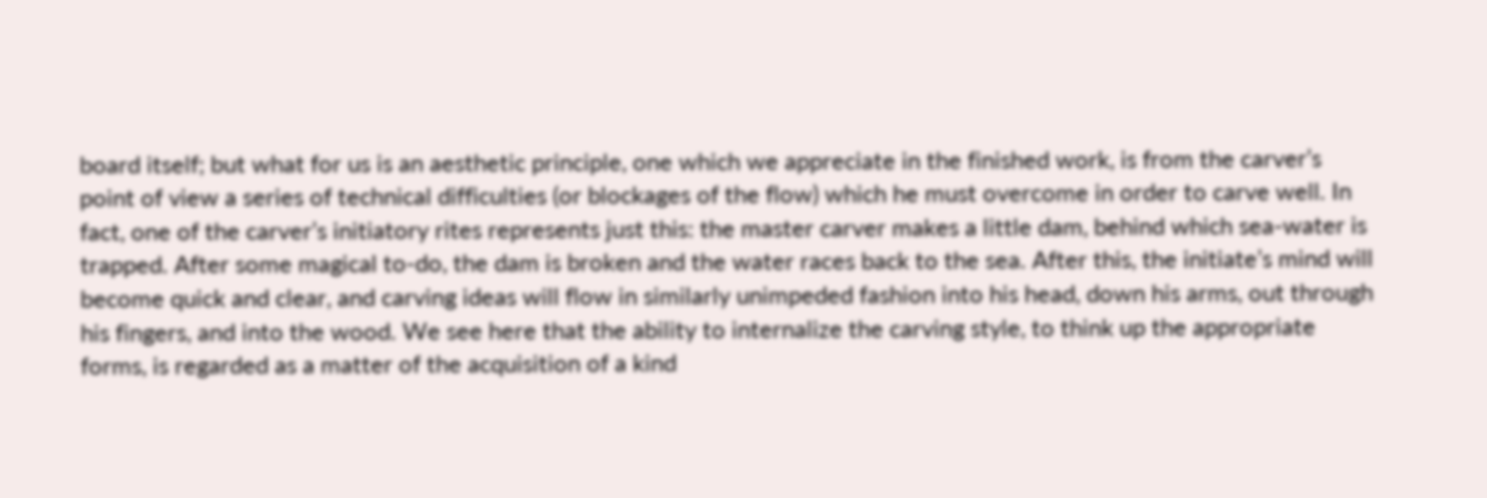board itself; but what for us is an aesthetic principle, one which we appreciate in the finished work, is from the carver’s point of view a series of technical difficulties (or blockages of the flow) which he must overcome in order to carve well. In fact, one of the carver’s initiatory rites represents just this: the master carver makes a little dam, behind which sea-water is trapped. After some magical to-do, the dam is broken and the water races back to the sea. After this, the initiate’s mind will become quick and clear, and carving ideas will flow in similarly unimpeded fashion into his head, down his arms, out through his fingers, and into the wood. We see here that the ability to internalize the carving style, to think up the appropriate forms, is regarded as a matter of the acquisition of a kind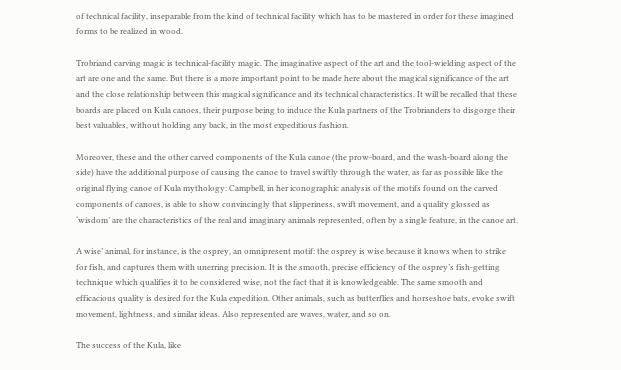of technical facility, inseparable from the kind of technical facility which has to be mastered in order for these imagined forms to be realized in wood.

Trobriand carving magic is technical-facility magic. The imaginative aspect of the art and the tool-wielding aspect of the art are one and the same. But there is a more important point to be made here about the magical significance of the art and the close relationship between this magical significance and its technical characteristics. It will be recalled that these boards are placed on Kula canoes, their purpose being to induce the Kula partners of the Trobrianders to disgorge their best valuables, without holding any back, in the most expeditious fashion.

Moreover, these and the other carved components of the Kula canoe (the prow-board, and the wash-board along the side) have the additional purpose of causing the canoe to travel swiftly through the water, as far as possible like the original flying canoe of Kula mythology: Campbell, in her iconographic analysis of the motifs found on the carved components of canoes, is able to show convincingly that slipperiness, swift movement, and a quality glossed as ‘wisdom’ are the characteristics of the real and imaginary animals represented, often by a single feature, in the canoe art.

A wise’ animal, for instance, is the osprey, an omnipresent motif: the osprey is wise because it knows when to strike for fish, and captures them with unerring precision. It is the smooth, precise efficiency of the osprey’s fish-getting technique which qualifies it to be considered wise, not the fact that it is knowledgeable. The same smooth and efficacious quality is desired for the Kula expedition. Other animals, such as butterflies and horseshoe bats, evoke swift movement, lightness, and similar ideas. Also represented are waves, water, and so on.

The success of the Kula, like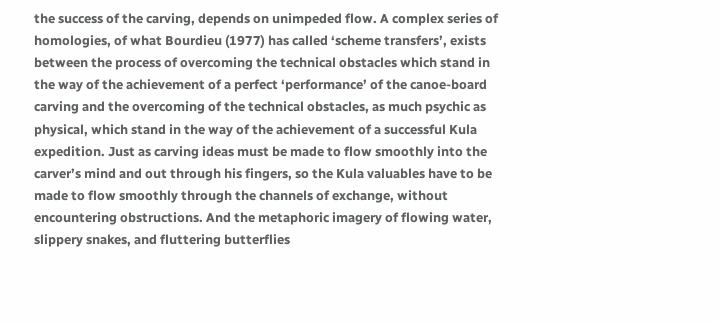the success of the carving, depends on unimpeded flow. A complex series of homologies, of what Bourdieu (1977) has called ‘scheme transfers’, exists between the process of overcoming the technical obstacles which stand in the way of the achievement of a perfect ‘performance’ of the canoe-board carving and the overcoming of the technical obstacles, as much psychic as physical, which stand in the way of the achievement of a successful Kula expedition. Just as carving ideas must be made to flow smoothly into the carver’s mind and out through his fingers, so the Kula valuables have to be made to flow smoothly through the channels of exchange, without encountering obstructions. And the metaphoric imagery of flowing water, slippery snakes, and fluttering butterflies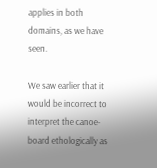applies in both domains, as we have seen.

We saw earlier that it would be incorrect to interpret the canoe-board ethologically as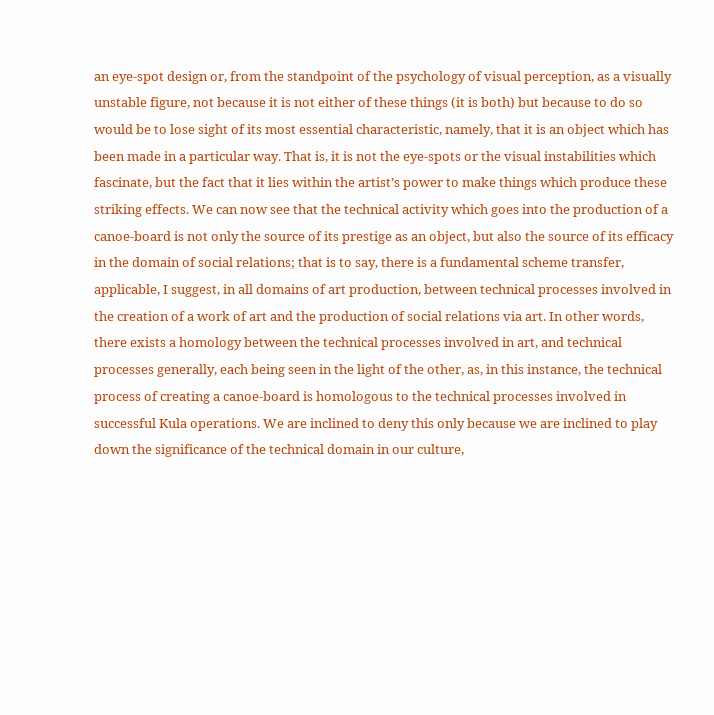an eye-spot design or, from the standpoint of the psychology of visual perception, as a visually unstable figure, not because it is not either of these things (it is both) but because to do so would be to lose sight of its most essential characteristic, namely, that it is an object which has been made in a particular way. That is, it is not the eye-spots or the visual instabilities which fascinate, but the fact that it lies within the artist’s power to make things which produce these striking effects. We can now see that the technical activity which goes into the production of a canoe-board is not only the source of its prestige as an object, but also the source of its efficacy in the domain of social relations; that is to say, there is a fundamental scheme transfer, applicable, I suggest, in all domains of art production, between technical processes involved in the creation of a work of art and the production of social relations via art. In other words, there exists a homology between the technical processes involved in art, and technical processes generally, each being seen in the light of the other, as, in this instance, the technical process of creating a canoe-board is homologous to the technical processes involved in successful Kula operations. We are inclined to deny this only because we are inclined to play down the significance of the technical domain in our culture,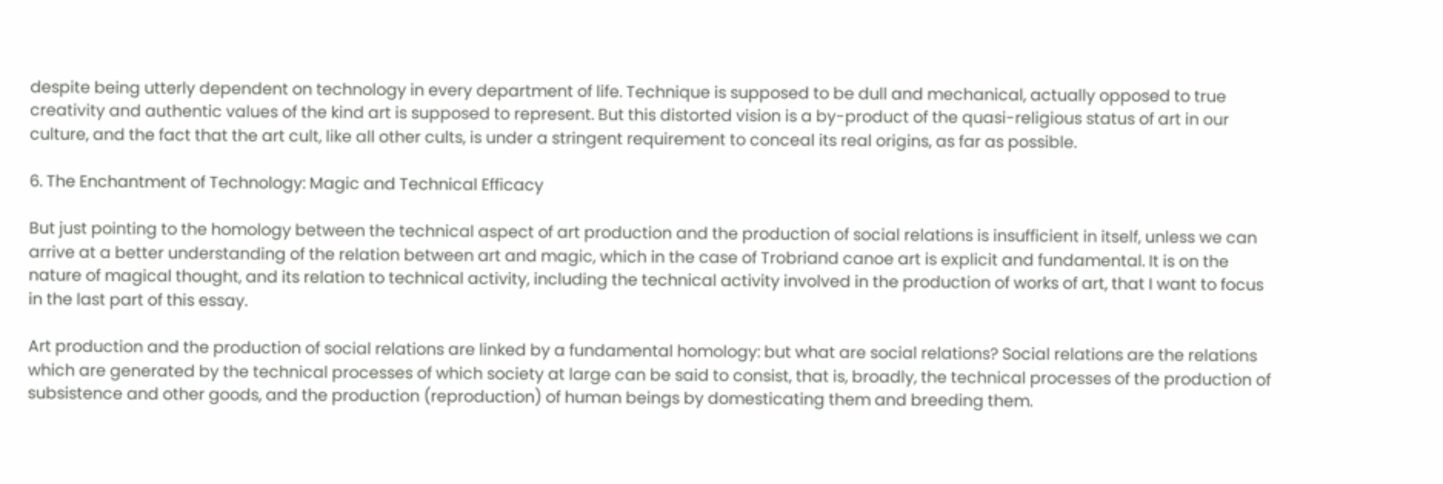despite being utterly dependent on technology in every department of life. Technique is supposed to be dull and mechanical, actually opposed to true creativity and authentic values of the kind art is supposed to represent. But this distorted vision is a by-product of the quasi-religious status of art in our culture, and the fact that the art cult, like all other cults, is under a stringent requirement to conceal its real origins, as far as possible.

6. The Enchantment of Technology: Magic and Technical Efficacy

But just pointing to the homology between the technical aspect of art production and the production of social relations is insufficient in itself, unless we can arrive at a better understanding of the relation between art and magic, which in the case of Trobriand canoe art is explicit and fundamental. It is on the nature of magical thought, and its relation to technical activity, including the technical activity involved in the production of works of art, that I want to focus in the last part of this essay.

Art production and the production of social relations are linked by a fundamental homology: but what are social relations? Social relations are the relations which are generated by the technical processes of which society at large can be said to consist, that is, broadly, the technical processes of the production of subsistence and other goods, and the production (reproduction) of human beings by domesticating them and breeding them.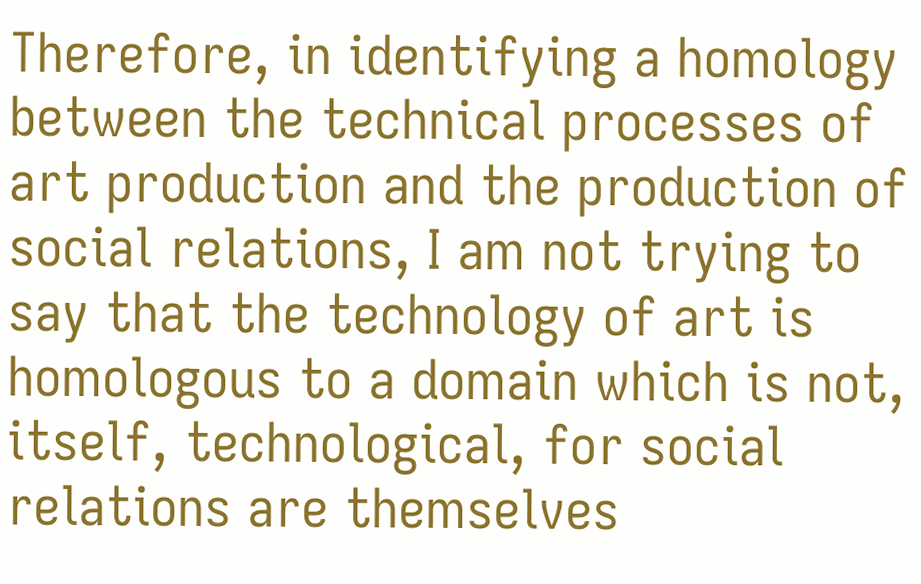Therefore, in identifying a homology between the technical processes of art production and the production of social relations, I am not trying to say that the technology of art is homologous to a domain which is not, itself, technological, for social relations are themselves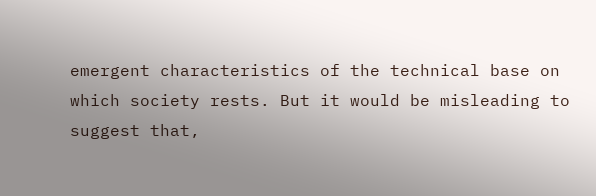emergent characteristics of the technical base on which society rests. But it would be misleading to suggest that,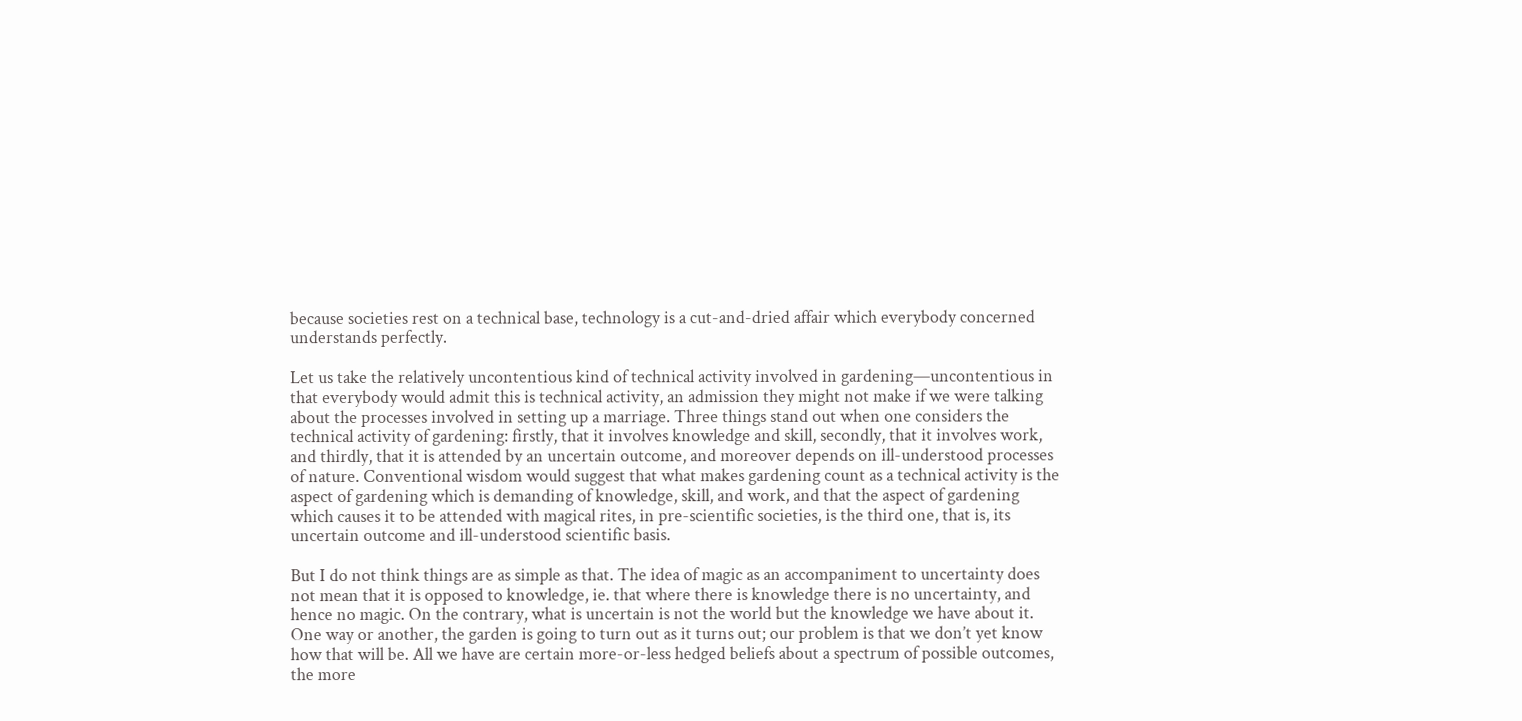because societies rest on a technical base, technology is a cut-and-dried affair which everybody concerned understands perfectly.

Let us take the relatively uncontentious kind of technical activity involved in gardening—uncontentious in that everybody would admit this is technical activity, an admission they might not make if we were talking about the processes involved in setting up a marriage. Three things stand out when one considers the technical activity of gardening: firstly, that it involves knowledge and skill, secondly, that it involves work, and thirdly, that it is attended by an uncertain outcome, and moreover depends on ill-understood processes of nature. Conventional wisdom would suggest that what makes gardening count as a technical activity is the aspect of gardening which is demanding of knowledge, skill, and work, and that the aspect of gardening which causes it to be attended with magical rites, in pre-scientific societies, is the third one, that is, its uncertain outcome and ill-understood scientific basis.

But I do not think things are as simple as that. The idea of magic as an accompaniment to uncertainty does not mean that it is opposed to knowledge, ie. that where there is knowledge there is no uncertainty, and hence no magic. On the contrary, what is uncertain is not the world but the knowledge we have about it. One way or another, the garden is going to turn out as it turns out; our problem is that we don’t yet know how that will be. All we have are certain more-or-less hedged beliefs about a spectrum of possible outcomes, the more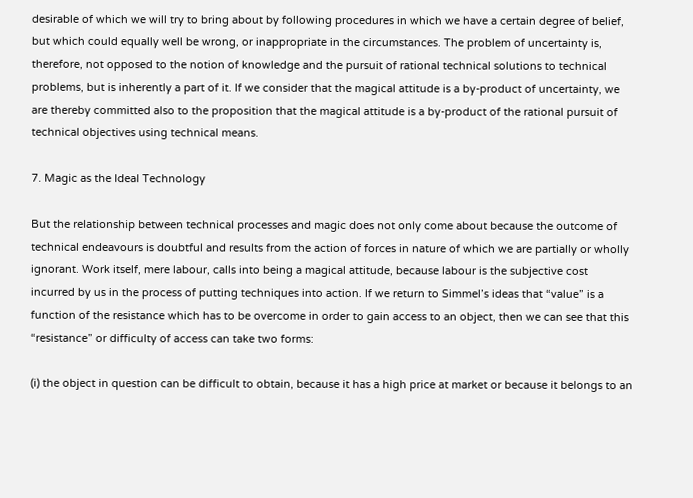desirable of which we will try to bring about by following procedures in which we have a certain degree of belief, but which could equally well be wrong, or inappropriate in the circumstances. The problem of uncertainty is, therefore, not opposed to the notion of knowledge and the pursuit of rational technical solutions to technical problems, but is inherently a part of it. If we consider that the magical attitude is a by-product of uncertainty, we are thereby committed also to the proposition that the magical attitude is a by-product of the rational pursuit of technical objectives using technical means.

7. Magic as the Ideal Technology

But the relationship between technical processes and magic does not only come about because the outcome of technical endeavours is doubtful and results from the action of forces in nature of which we are partially or wholly ignorant. Work itself, mere labour, calls into being a magical attitude, because labour is the subjective cost incurred by us in the process of putting techniques into action. If we return to Simmel’s ideas that “value” is a function of the resistance which has to be overcome in order to gain access to an object, then we can see that this “resistance” or difficulty of access can take two forms:

(i) the object in question can be difficult to obtain, because it has a high price at market or because it belongs to an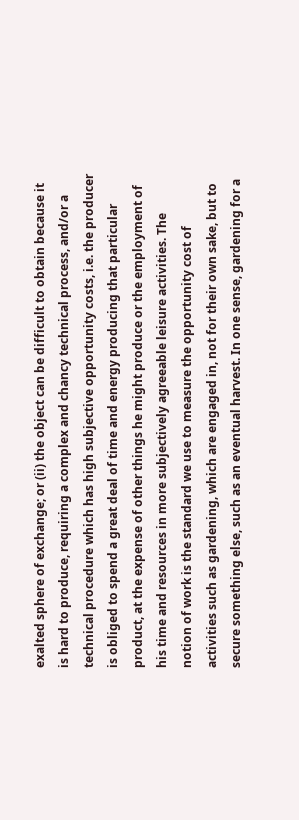exalted sphere of exchange; or (ii) the object can be difficult to obtain because it is hard to produce, requiring a complex and chancy technical process, and/or a technical procedure which has high subjective opportunity costs, i.e. the producer is obliged to spend a great deal of time and energy producing that particular product, at the expense of other things he might produce or the employment of his time and resources in more subjectively agreeable leisure activities. The notion of work is the standard we use to measure the opportunity cost of activities such as gardening, which are engaged in, not for their own sake, but to secure something else, such as an eventual harvest. In one sense, gardening for a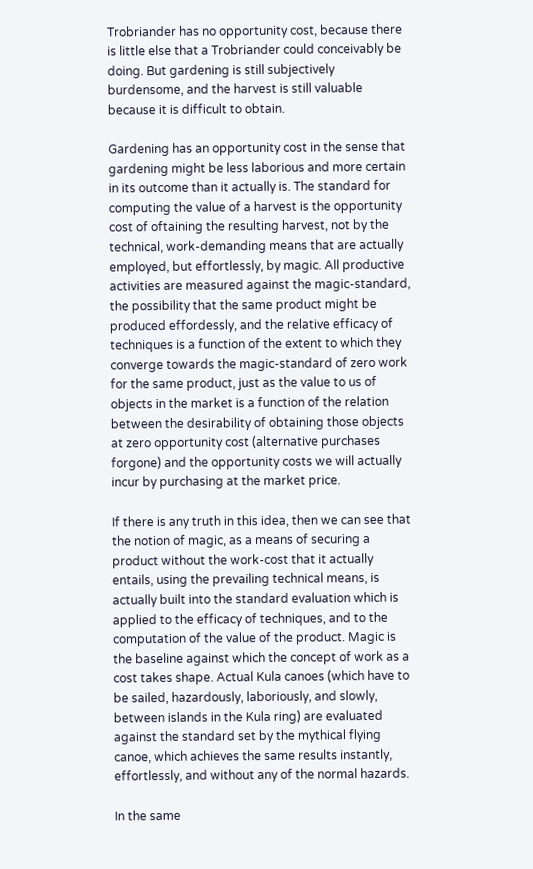Trobriander has no opportunity cost, because there is little else that a Trobriander could conceivably be doing. But gardening is still subjectively burdensome, and the harvest is still valuable because it is difficult to obtain.

Gardening has an opportunity cost in the sense that gardening might be less laborious and more certain in its outcome than it actually is. The standard for computing the value of a harvest is the opportunity cost of oftaining the resulting harvest, not by the technical, work-demanding means that are actually employed, but effortlessly, by magic. All productive activities are measured against the magic-standard, the possibility that the same product might be produced effordessly, and the relative efficacy of techniques is a function of the extent to which they converge towards the magic-standard of zero work for the same product, just as the value to us of objects in the market is a function of the relation between the desirability of obtaining those objects at zero opportunity cost (alternative purchases forgone) and the opportunity costs we will actually incur by purchasing at the market price.

If there is any truth in this idea, then we can see that the notion of magic, as a means of securing a product without the work-cost that it actually entails, using the prevailing technical means, is actually built into the standard evaluation which is applied to the efficacy of techniques, and to the computation of the value of the product. Magic is the baseline against which the concept of work as a cost takes shape. Actual Kula canoes (which have to be sailed, hazardously, laboriously, and slowly, between islands in the Kula ring) are evaluated against the standard set by the mythical flying canoe, which achieves the same results instantly, effortlessly, and without any of the normal hazards.

In the same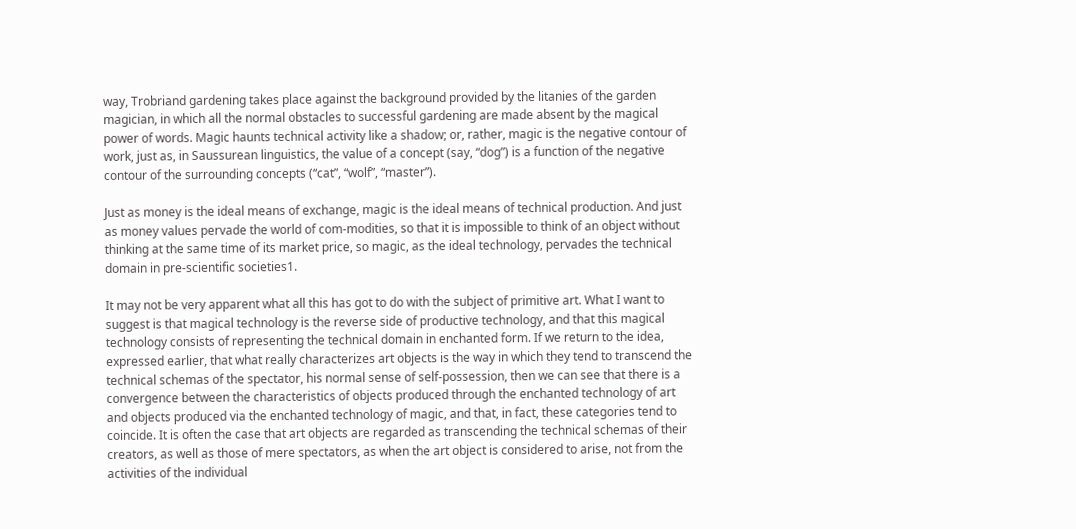way, Trobriand gardening takes place against the background provided by the litanies of the garden magician, in which all the normal obstacles to successful gardening are made absent by the magical power of words. Magic haunts technical activity like a shadow; or, rather, magic is the negative contour of work, just as, in Saussurean linguistics, the value of a concept (say, “dog”) is a function of the negative contour of the surrounding concepts (“cat”, “wolf”, “master”).

Just as money is the ideal means of exchange, magic is the ideal means of technical production. And just as money values pervade the world of com-modities, so that it is impossible to think of an object without thinking at the same time of its market price, so magic, as the ideal technology, pervades the technical domain in pre-scientific societies1.

It may not be very apparent what all this has got to do with the subject of primitive art. What I want to suggest is that magical technology is the reverse side of productive technology, and that this magical technology consists of representing the technical domain in enchanted form. If we return to the idea, expressed earlier, that what really characterizes art objects is the way in which they tend to transcend the technical schemas of the spectator, his normal sense of self-possession, then we can see that there is a convergence between the characteristics of objects produced through the enchanted technology of art and objects produced via the enchanted technology of magic, and that, in fact, these categories tend to coincide. It is often the case that art objects are regarded as transcending the technical schemas of their creators, as well as those of mere spectators, as when the art object is considered to arise, not from the activities of the individual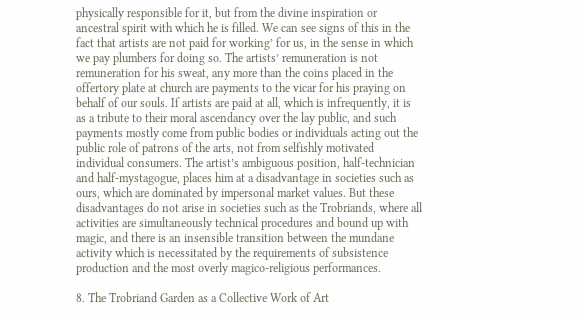physically responsible for it, but from the divine inspiration or ancestral spirit with which he is filled. We can see signs of this in the fact that artists are not paid for working’ for us, in the sense in which we pay plumbers for doing so. The artists’ remuneration is not remuneration for his sweat, any more than the coins placed in the offertory plate at church are payments to the vicar for his praying on behalf of our souls. If artists are paid at all, which is infrequently, it is as a tribute to their moral ascendancy over the lay public, and such payments mostly come from public bodies or individuals acting out the public role of patrons of the arts, not from selfishly motivated individual consumers. The artist’s ambiguous position, half-technician and half-mystagogue, places him at a disadvantage in societies such as ours, which are dominated by impersonal market values. But these disadvantages do not arise in societies such as the Trobriands, where all activities are simultaneously technical procedures and bound up with magic, and there is an insensible transition between the mundane activity which is necessitated by the requirements of subsistence production and the most overly magico-religious performances.

8. The Trobriand Garden as a Collective Work of Art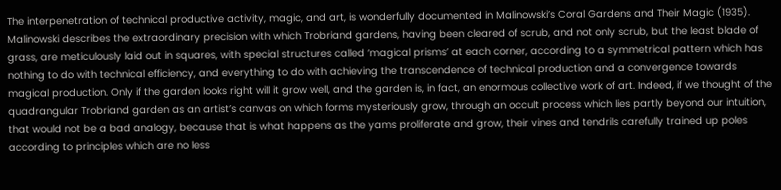The interpenetration of technical productive activity, magic, and art, is wonderfully documented in Malinowski’s Coral Gardens and Their Magic (1935). Malinowski describes the extraordinary precision with which Trobriand gardens, having been cleared of scrub, and not only scrub, but the least blade of grass, are meticulously laid out in squares, with special structures called ‘magical prisms’ at each corner, according to a symmetrical pattern which has nothing to do with technical efficiency, and everything to do with achieving the transcendence of technical production and a convergence towards magical production. Only if the garden looks right will it grow well, and the garden is, in fact, an enormous collective work of art. Indeed, if we thought of the quadrangular Trobriand garden as an artist’s canvas on which forms mysteriously grow, through an occult process which lies partly beyond our intuition, that would not be a bad analogy, because that is what happens as the yams proliferate and grow, their vines and tendrils carefully trained up poles according to principles which are no less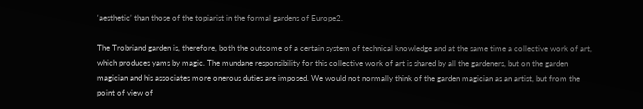‘aesthetic’ than those of the topiarist in the formal gardens of Europe2.

The Trobriand garden is, therefore, both the outcome of a certain system of technical knowledge and at the same time a collective work of art, which produces yams by magic. The mundane responsibility for this collective work of art is shared by all the gardeners, but on the garden magician and his associates more onerous duties are imposed. We would not normally think of the garden magician as an artist, but from the point of view of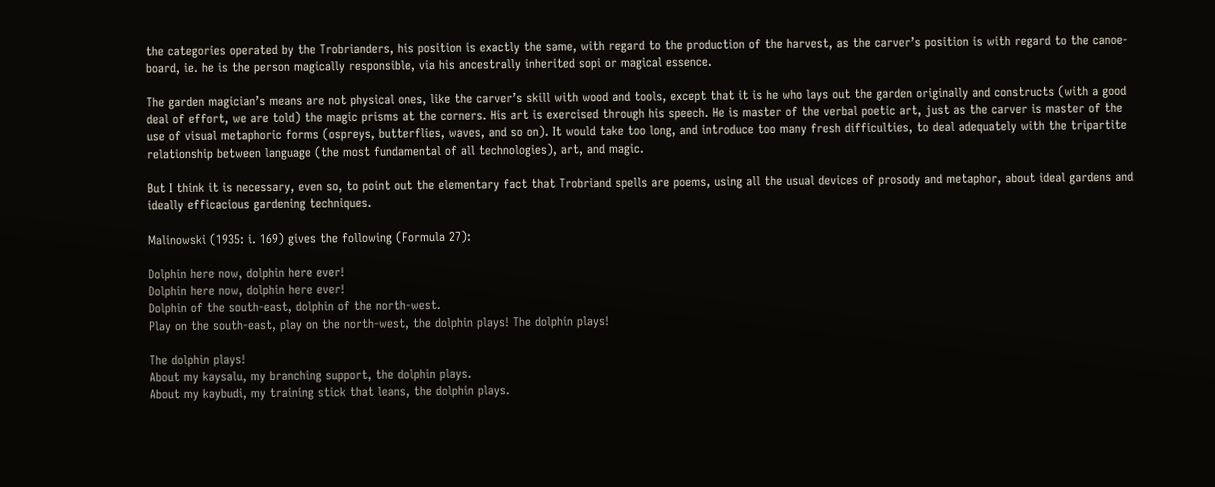the categories operated by the Trobrianders, his position is exactly the same, with regard to the production of the harvest, as the carver’s position is with regard to the canoe-board, ie. he is the person magically responsible, via his ancestrally inherited sopi or magical essence.

The garden magician’s means are not physical ones, like the carver’s skill with wood and tools, except that it is he who lays out the garden originally and constructs (with a good deal of effort, we are told) the magic prisms at the corners. His art is exercised through his speech. He is master of the verbal poetic art, just as the carver is master of the use of visual metaphoric forms (ospreys, butterflies, waves, and so on). It would take too long, and introduce too many fresh difficulties, to deal adequately with the tripartite relationship between language (the most fundamental of all technologies), art, and magic.

But I think it is necessary, even so, to point out the elementary fact that Trobriand spells are poems, using all the usual devices of prosody and metaphor, about ideal gardens and ideally efficacious gardening techniques.

Malinowski (1935: i. 169) gives the following (Formula 27):

Dolphin here now, dolphin here ever!
Dolphin here now, dolphin here ever!
Dolphin of the south-east, dolphin of the north-west.
Play on the south-east, play on the north-west, the dolphin plays! The dolphin plays!

The dolphin plays!
About my kaysalu, my branching support, the dolphin plays.
About my kaybudi, my training stick that leans, the dolphin plays.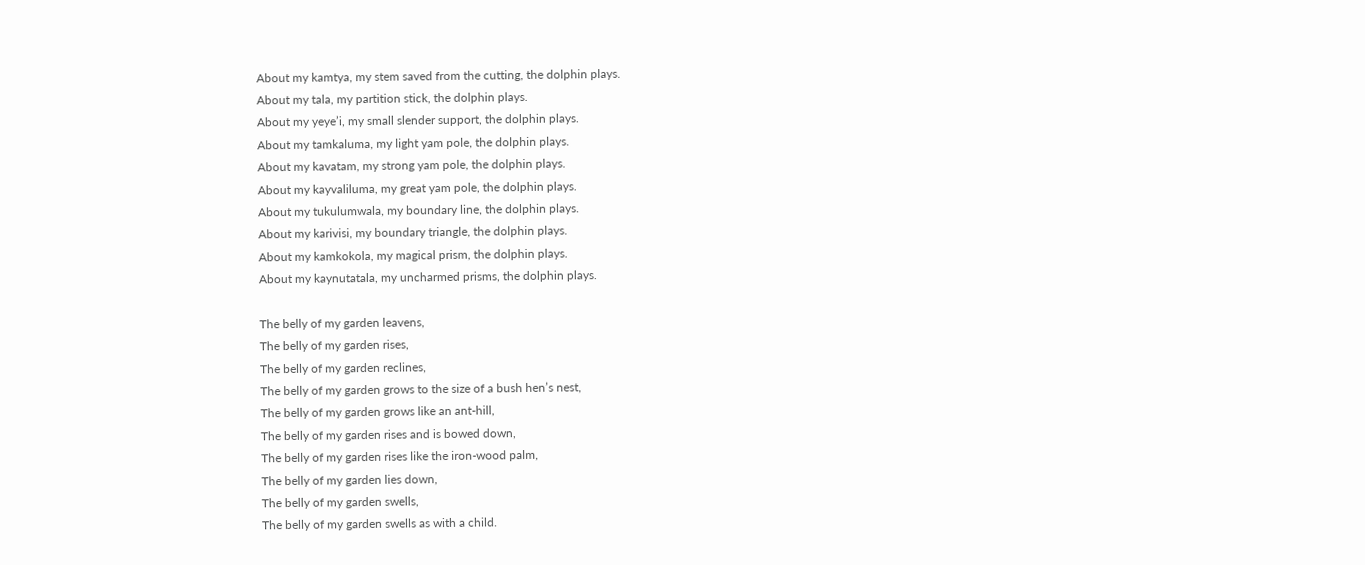About my kamtya, my stem saved from the cutting, the dolphin plays.
About my tala, my partition stick, the dolphin plays.
About my yeye’i, my small slender support, the dolphin plays.
About my tamkaluma, my light yam pole, the dolphin plays.
About my kavatam, my strong yam pole, the dolphin plays.
About my kayvaliluma, my great yam pole, the dolphin plays.
About my tukulumwala, my boundary line, the dolphin plays.
About my karivisi, my boundary triangle, the dolphin plays.
About my kamkokola, my magical prism, the dolphin plays.
About my kaynutatala, my uncharmed prisms, the dolphin plays.

The belly of my garden leavens,
The belly of my garden rises,
The belly of my garden reclines,
The belly of my garden grows to the size of a bush hen’s nest,
The belly of my garden grows like an ant-hill,
The belly of my garden rises and is bowed down,
The belly of my garden rises like the iron-wood palm,
The belly of my garden lies down,
The belly of my garden swells,
The belly of my garden swells as with a child.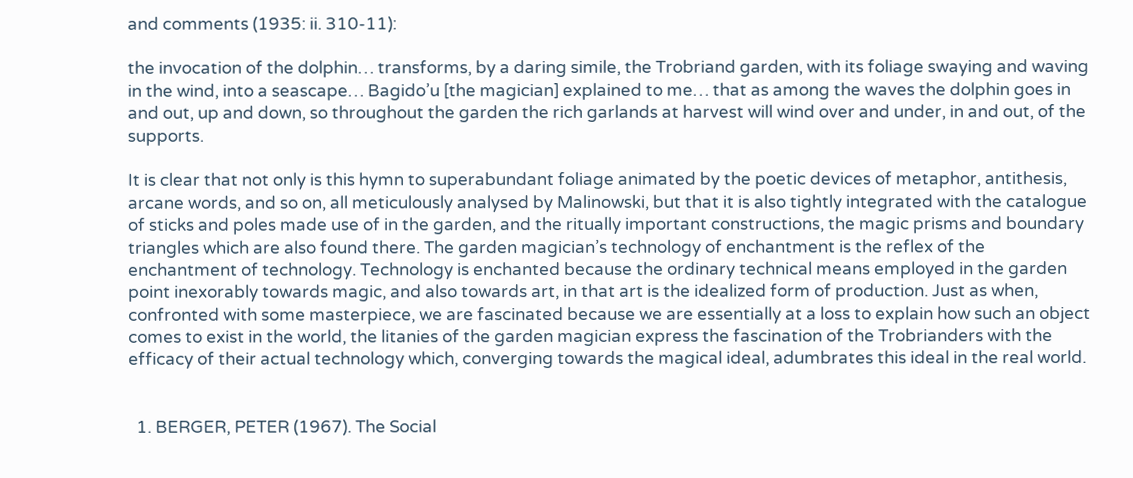and comments (1935: ii. 310-11):

the invocation of the dolphin… transforms, by a daring simile, the Trobriand garden, with its foliage swaying and waving in the wind, into a seascape… Bagido’u [the magician] explained to me… that as among the waves the dolphin goes in and out, up and down, so throughout the garden the rich garlands at harvest will wind over and under, in and out, of the supports.

It is clear that not only is this hymn to superabundant foliage animated by the poetic devices of metaphor, antithesis, arcane words, and so on, all meticulously analysed by Malinowski, but that it is also tightly integrated with the catalogue of sticks and poles made use of in the garden, and the ritually important constructions, the magic prisms and boundary triangles which are also found there. The garden magician’s technology of enchantment is the reflex of the enchantment of technology. Technology is enchanted because the ordinary technical means employed in the garden point inexorably towards magic, and also towards art, in that art is the idealized form of production. Just as when, confronted with some masterpiece, we are fascinated because we are essentially at a loss to explain how such an object comes to exist in the world, the litanies of the garden magician express the fascination of the Trobrianders with the efficacy of their actual technology which, converging towards the magical ideal, adumbrates this ideal in the real world.


  1. BERGER, PETER (1967). The Social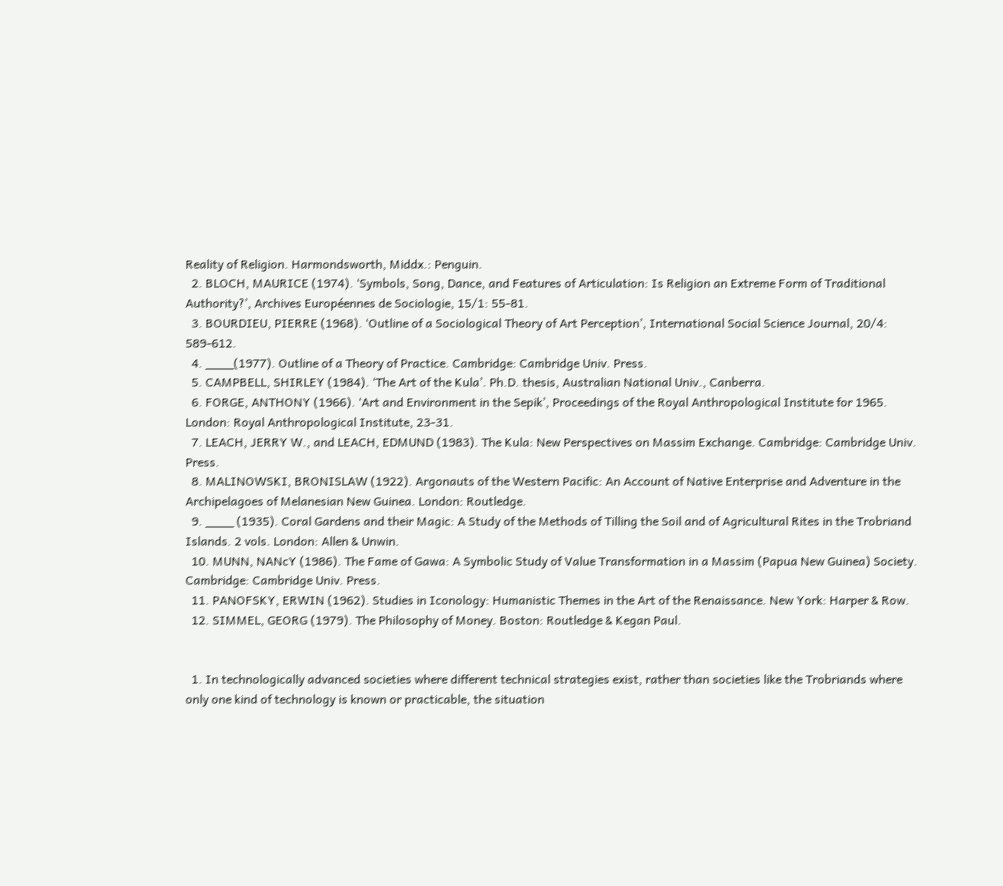Reality of Religion. Harmondsworth, Middx.: Penguin.
  2. BLOCH, MAURICE (1974). ‘Symbols, Song, Dance, and Features of Articulation: Is Religion an Extreme Form of Traditional Authority?’, Archives Européennes de Sociologie, 15/1: 55-81.
  3. BOURDIEU, PIERRE (1968). ‘Outline of a Sociological Theory of Art Perception’, International Social Science Journal, 20/4: 589-612.
  4. ____(1977). Outline of a Theory of Practice. Cambridge: Cambridge Univ. Press.
  5. CAMPBELL, SHIRLEY (1984). ‘The Art of the Kula’. Ph.D. thesis, Australian National Univ., Canberra.
  6. FORGE, ANTHONY (1966). ‘Art and Environment in the Sepik’, Proceedings of the Royal Anthropological Institute for 1965. London: Royal Anthropological Institute, 23-31.
  7. LEACH, JERRY W., and LEACH, EDMUND (1983). The Kula: New Perspectives on Massim Exchange. Cambridge: Cambridge Univ. Press.
  8. MALINOWSKI, BRONISLAW (1922). Argonauts of the Western Pacific: An Account of Native Enterprise and Adventure in the Archipelagoes of Melanesian New Guinea. London: Routledge.
  9. ____ (1935). Coral Gardens and their Magic: A Study of the Methods of Tilling the Soil and of Agricultural Rites in the Trobriand Islands. 2 vols. London: Allen & Unwin.
  10. MUNN, NANcY (1986). The Fame of Gawa: A Symbolic Study of Value Transformation in a Massim (Papua New Guinea) Society. Cambridge: Cambridge Univ. Press.
  11. PANOFSKY, ERWIN (1962). Studies in Iconology: Humanistic Themes in the Art of the Renaissance. New York: Harper & Row.
  12. SIMMEL, GEORG (1979). The Philosophy of Money. Boston: Routledge & Kegan Paul.


  1. In technologically advanced societies where different technical strategies exist, rather than societies like the Trobriands where only one kind of technology is known or practicable, the situation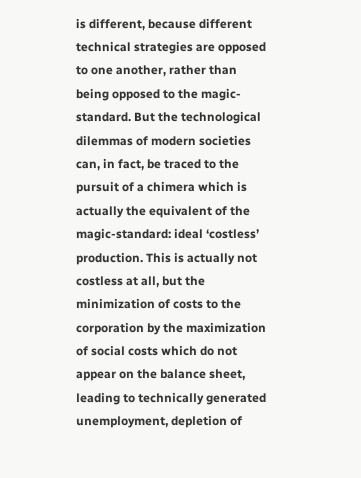is different, because different technical strategies are opposed to one another, rather than being opposed to the magic-standard. But the technological dilemmas of modern societies can, in fact, be traced to the pursuit of a chimera which is actually the equivalent of the magic-standard: ideal ‘costless’ production. This is actually not costless at all, but the minimization of costs to the corporation by the maximization of social costs which do not appear on the balance sheet, leading to technically generated unemployment, depletion of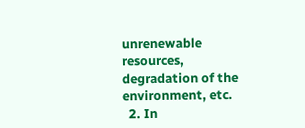unrenewable resources, degradation of the environment, etc.
  2. In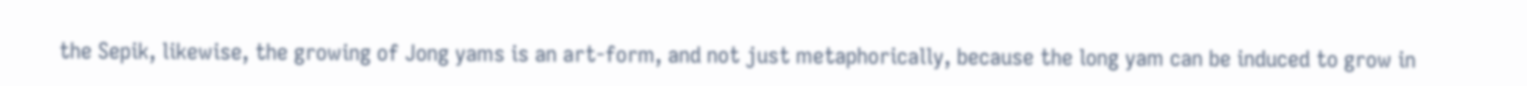the Sepik, likewise, the growing of Jong yams is an art-form, and not just metaphorically, because the long yam can be induced to grow in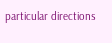particular directions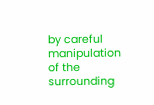by careful manipulation of the surrounding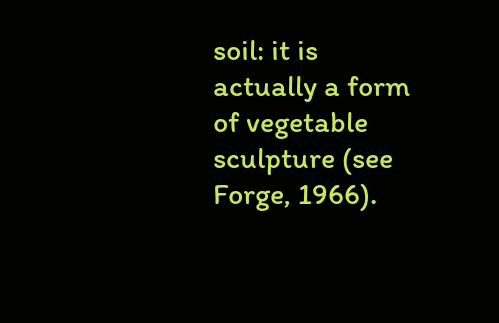soil: it is actually a form of vegetable sculpture (see Forge, 1966).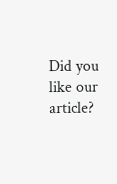Did you like our article?